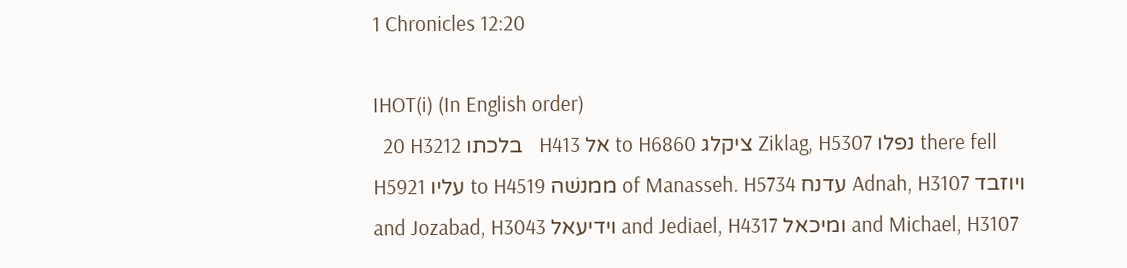1 Chronicles 12:20

IHOT(i) (In English order)
  20 H3212 בלכתו   H413 אל to H6860 ציקלג Ziklag, H5307 נפלו there fell H5921 עליו to H4519 ממנשׁה of Manasseh. H5734 עדנח Adnah, H3107 ויוזבד and Jozabad, H3043 וידיעאל and Jediael, H4317 ומיכאל and Michael, H3107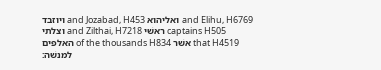ויוזבד and Jozabad, H453 ואליהוא and Elihu, H6769 וצלתי and Zilthai, H7218 ראשׁי captains H505 האלפים of the thousands H834 אשׁר that H4519 למנשׁה׃